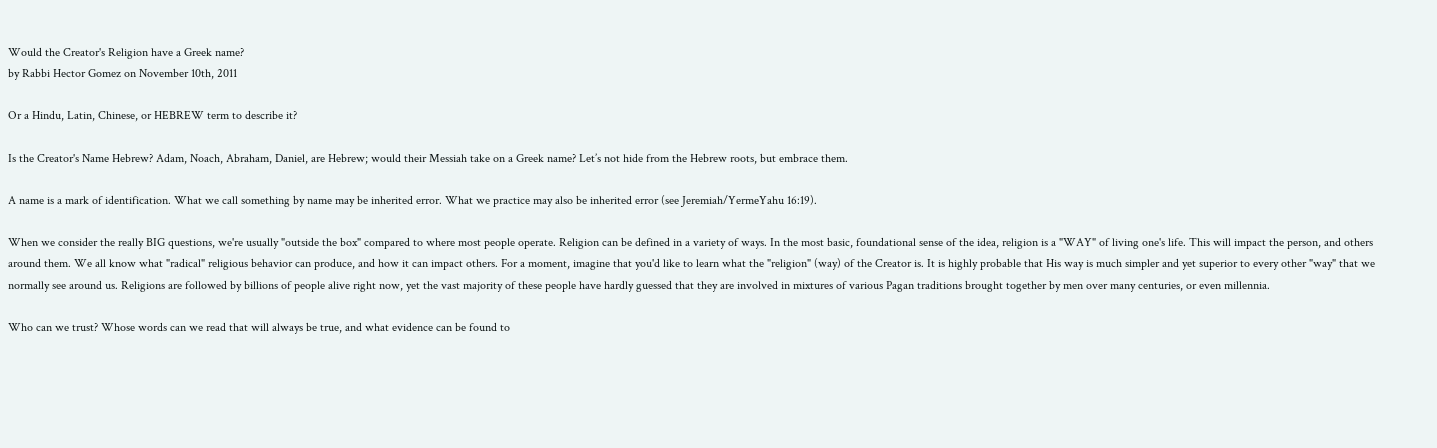Would the Creator's Religion have a Greek name?
by Rabbi Hector Gomez on November 10th, 2011

Or a Hindu, Latin, Chinese, or HEBREW term to describe it?

Is the Creator's Name Hebrew? Adam, Noach, Abraham, Daniel, are Hebrew; would their Messiah take on a Greek name? Let’s not hide from the Hebrew roots, but embrace them.

A name is a mark of identification. What we call something by name may be inherited error. What we practice may also be inherited error (see Jeremiah/YermeYahu 16:19).

When we consider the really BIG questions, we're usually "outside the box" compared to where most people operate. Religion can be defined in a variety of ways. In the most basic, foundational sense of the idea, religion is a "WAY" of living one's life. This will impact the person, and others around them. We all know what "radical" religious behavior can produce, and how it can impact others. For a moment, imagine that you'd like to learn what the "religion" (way) of the Creator is. It is highly probable that His way is much simpler and yet superior to every other "way" that we normally see around us. Religions are followed by billions of people alive right now, yet the vast majority of these people have hardly guessed that they are involved in mixtures of various Pagan traditions brought together by men over many centuries, or even millennia.

Who can we trust? Whose words can we read that will always be true, and what evidence can be found to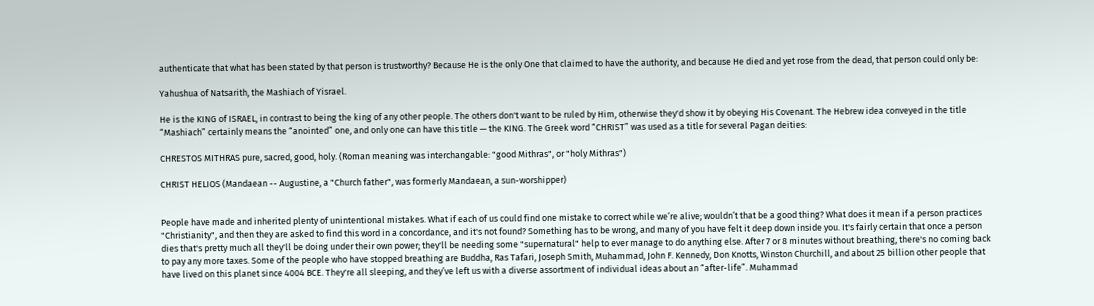authenticate that what has been stated by that person is trustworthy? Because He is the only One that claimed to have the authority, and because He died and yet rose from the dead, that person could only be:

Yahushua of Natsarith, the Mashiach of Yisrael.

He is the KING of ISRAEL, in contrast to being the king of any other people. The others don't want to be ruled by Him, otherwise they'd show it by obeying His Covenant. The Hebrew idea conveyed in the title “Mashiach” certainly means the “anointed” one, and only one can have this title — the KING. The Greek word “CHRIST” was used as a title for several Pagan deities:

CHRESTOS MITHRAS pure, sacred, good, holy. (Roman meaning was interchangable: "good Mithras", or "holy Mithras")

CHRIST HELIOS (Mandaean -- Augustine, a "Church father", was formerly Mandaean, a sun-worshipper)


People have made and inherited plenty of unintentional mistakes. What if each of us could find one mistake to correct while we’re alive; wouldn’t that be a good thing? What does it mean if a person practices "Christianity", and then they are asked to find this word in a concordance, and it's not found? Something has to be wrong, and many of you have felt it deep down inside you. It's fairly certain that once a person dies that's pretty much all they'll be doing under their own power; they'll be needing some "supernatural" help to ever manage to do anything else. After 7 or 8 minutes without breathing, there's no coming back to pay any more taxes. Some of the people who have stopped breathing are Buddha, Ras Tafari, Joseph Smith, Muhammad, John F. Kennedy, Don Knotts, Winston Churchill, and about 25 billion other people that have lived on this planet since 4004 BCE. They're all sleeping, and they’ve left us with a diverse assortment of individual ideas about an “after-life”. Muhammad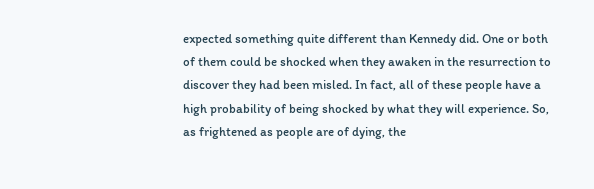expected something quite different than Kennedy did. One or both of them could be shocked when they awaken in the resurrection to discover they had been misled. In fact, all of these people have a high probability of being shocked by what they will experience. So, as frightened as people are of dying, the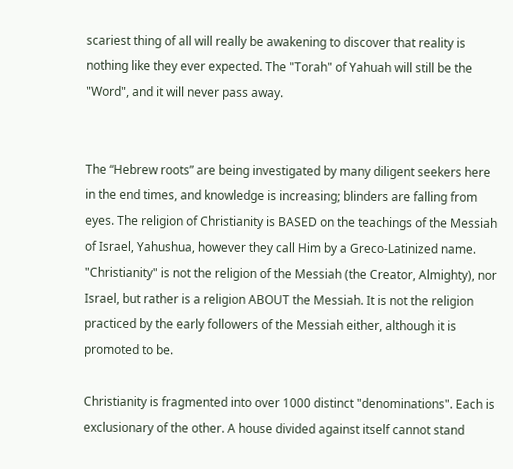scariest thing of all will really be awakening to discover that reality is nothing like they ever expected. The "Torah" of Yahuah will still be the "Word", and it will never pass away.


The “Hebrew roots” are being investigated by many diligent seekers here in the end times, and knowledge is increasing; blinders are falling from eyes. The religion of Christianity is BASED on the teachings of the Messiah of Israel, Yahushua, however they call Him by a Greco-Latinized name. "Christianity" is not the religion of the Messiah (the Creator, Almighty), nor Israel, but rather is a religion ABOUT the Messiah. It is not the religion practiced by the early followers of the Messiah either, although it is promoted to be.

Christianity is fragmented into over 1000 distinct "denominations". Each is exclusionary of the other. A house divided against itself cannot stand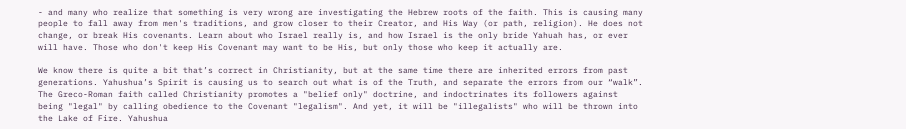- and many who realize that something is very wrong are investigating the Hebrew roots of the faith. This is causing many people to fall away from men's traditions, and grow closer to their Creator, and His Way (or path, religion). He does not change, or break His covenants. Learn about who Israel really is, and how Israel is the only bride Yahuah has, or ever will have. Those who don't keep His Covenant may want to be His, but only those who keep it actually are.

We know there is quite a bit that’s correct in Christianity, but at the same time there are inherited errors from past generations. Yahushua’s Spirit is causing us to search out what is of the Truth, and separate the errors from our “walk”. The Greco-Roman faith called Christianity promotes a "belief only" doctrine, and indoctrinates its followers against being "legal" by calling obedience to the Covenant "legalism". And yet, it will be "illegalists" who will be thrown into the Lake of Fire. Yahushua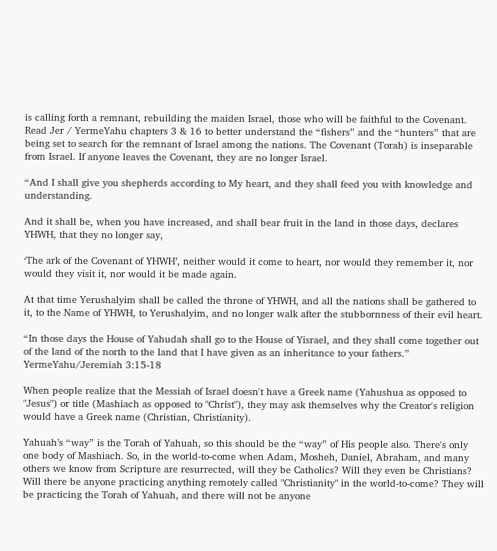is calling forth a remnant, rebuilding the maiden Israel, those who will be faithful to the Covenant. Read Jer / YermeYahu chapters 3 & 16 to better understand the “fishers” and the “hunters” that are being set to search for the remnant of Israel among the nations. The Covenant (Torah) is inseparable from Israel. If anyone leaves the Covenant, they are no longer Israel.

“And I shall give you shepherds according to My heart, and they shall feed you with knowledge and understanding.

And it shall be, when you have increased, and shall bear fruit in the land in those days, declares YHWH, that they no longer say,

‘The ark of the Covenant of YHWH’, neither would it come to heart, nor would they remember it, nor would they visit it, nor would it be made again.

At that time Yerushalyim shall be called the throne of YHWH, and all the nations shall be gathered to it, to the Name of YHWH, to Yerushalyim, and no longer walk after the stubbornness of their evil heart.

“In those days the House of Yahudah shall go to the House of Yisrael, and they shall come together out of the land of the north to the land that I have given as an inheritance to your fathers.” YermeYahu/Jeremiah 3:15-18

When people realize that the Messiah of Israel doesn't have a Greek name (Yahushua as opposed to "Jesus") or title (Mashiach as opposed to "Christ"), they may ask themselves why the Creator's religion would have a Greek name (Christian, Christianity).

Yahuah’s “way” is the Torah of Yahuah, so this should be the “way” of His people also. There's only one body of Mashiach. So, in the world-to-come when Adam, Mosheh, Daniel, Abraham, and many others we know from Scripture are resurrected, will they be Catholics? Will they even be Christians? Will there be anyone practicing anything remotely called "Christianity" in the world-to-come? They will be practicing the Torah of Yahuah, and there will not be anyone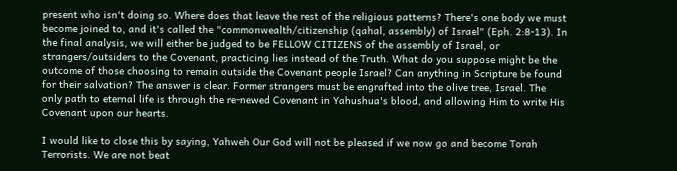present who isn't doing so. Where does that leave the rest of the religious patterns? There's one body we must become joined to, and it's called the "commonwealth/citizenship (qahal, assembly) of Israel" (Eph. 2:8-13). In the final analysis, we will either be judged to be FELLOW CITIZENS of the assembly of Israel, or strangers/outsiders to the Covenant, practicing lies instead of the Truth. What do you suppose might be the outcome of those choosing to remain outside the Covenant people Israel? Can anything in Scripture be found for their salvation? The answer is clear. Former strangers must be engrafted into the olive tree, Israel. The only path to eternal life is through the re-newed Covenant in Yahushua's blood, and allowing Him to write His Covenant upon our hearts.

I would like to close this by saying, Yahweh Our God will not be pleased if we now go and become Torah Terrorists. We are not beat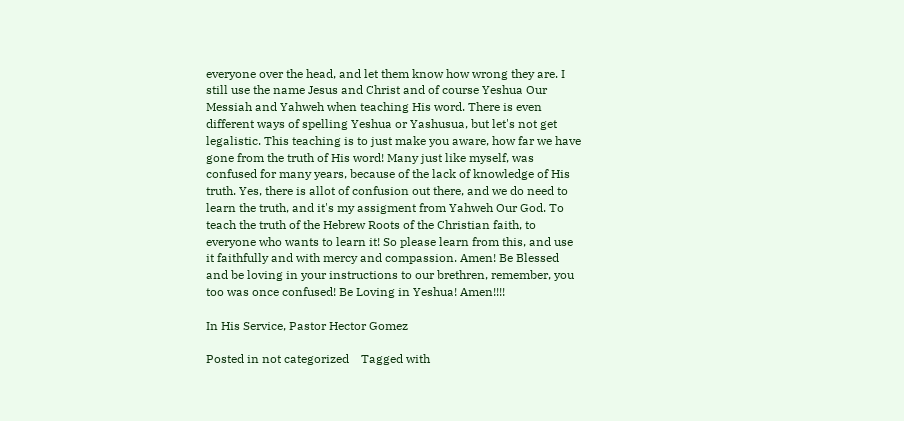everyone over the head, and let them know how wrong they are. I still use the name Jesus and Christ and of course Yeshua Our Messiah and Yahweh when teaching His word. There is even different ways of spelling Yeshua or Yashusua, but let's not get legalistic. This teaching is to just make you aware, how far we have gone from the truth of His word! Many just like myself, was confused for many years, because of the lack of knowledge of His truth. Yes, there is allot of confusion out there, and we do need to learn the truth, and it's my assigment from Yahweh Our God. To teach the truth of the Hebrew Roots of the Christian faith, to everyone who wants to learn it! So please learn from this, and use it faithfully and with mercy and compassion. Amen! Be Blessed and be loving in your instructions to our brethren, remember, you too was once confused! Be Loving in Yeshua! Amen!!!!

In His Service, Pastor Hector Gomez

Posted in not categorized    Tagged with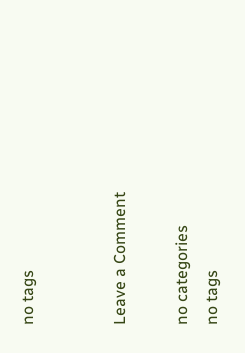no tags


Leave a Comment

no categories
no tags